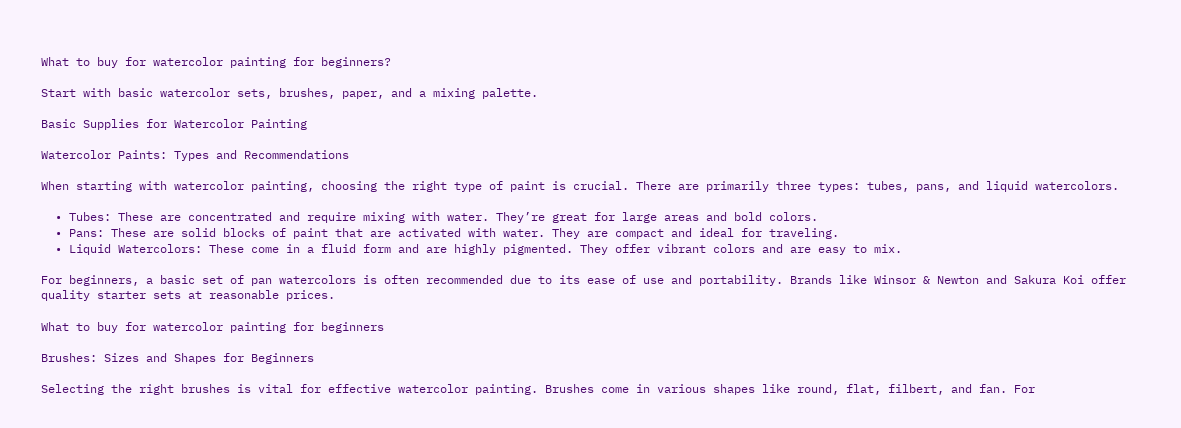What to buy for watercolor painting for beginners?

Start with basic watercolor sets, brushes, paper, and a mixing palette.

Basic Supplies for Watercolor Painting

Watercolor Paints: Types and Recommendations

When starting with watercolor painting, choosing the right type of paint is crucial. There are primarily three types: tubes, pans, and liquid watercolors.

  • Tubes: These are concentrated and require mixing with water. They’re great for large areas and bold colors.
  • Pans: These are solid blocks of paint that are activated with water. They are compact and ideal for traveling.
  • Liquid Watercolors: These come in a fluid form and are highly pigmented. They offer vibrant colors and are easy to mix.

For beginners, a basic set of pan watercolors is often recommended due to its ease of use and portability. Brands like Winsor & Newton and Sakura Koi offer quality starter sets at reasonable prices.

What to buy for watercolor painting for beginners

Brushes: Sizes and Shapes for Beginners

Selecting the right brushes is vital for effective watercolor painting. Brushes come in various shapes like round, flat, filbert, and fan. For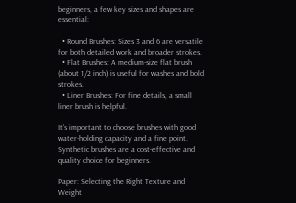beginners, a few key sizes and shapes are essential:

  • Round Brushes: Sizes 3 and 6 are versatile for both detailed work and broader strokes.
  • Flat Brushes: A medium-size flat brush (about 1/2 inch) is useful for washes and bold strokes.
  • Liner Brushes: For fine details, a small liner brush is helpful.

It’s important to choose brushes with good water-holding capacity and a fine point. Synthetic brushes are a cost-effective and quality choice for beginners.

Paper: Selecting the Right Texture and Weight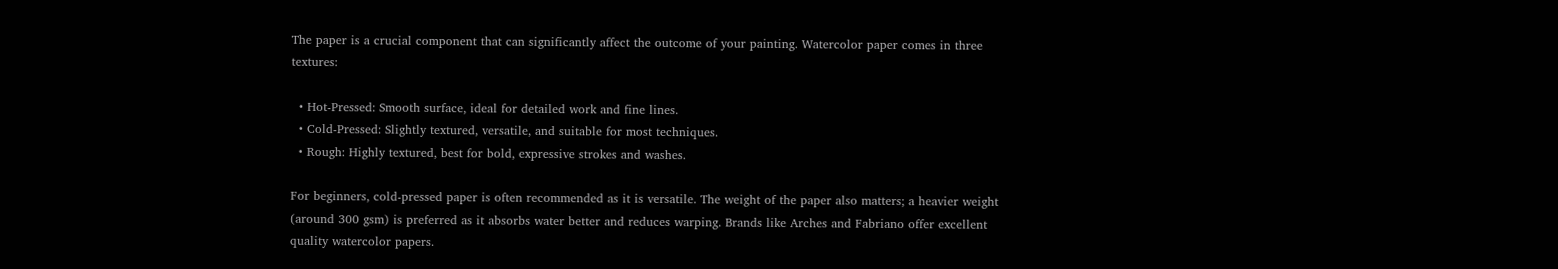The paper is a crucial component that can significantly affect the outcome of your painting. Watercolor paper comes in three textures:

  • Hot-Pressed: Smooth surface, ideal for detailed work and fine lines.
  • Cold-Pressed: Slightly textured, versatile, and suitable for most techniques.
  • Rough: Highly textured, best for bold, expressive strokes and washes.

For beginners, cold-pressed paper is often recommended as it is versatile. The weight of the paper also matters; a heavier weight (around 300 gsm) is preferred as it absorbs water better and reduces warping. Brands like Arches and Fabriano offer excellent quality watercolor papers.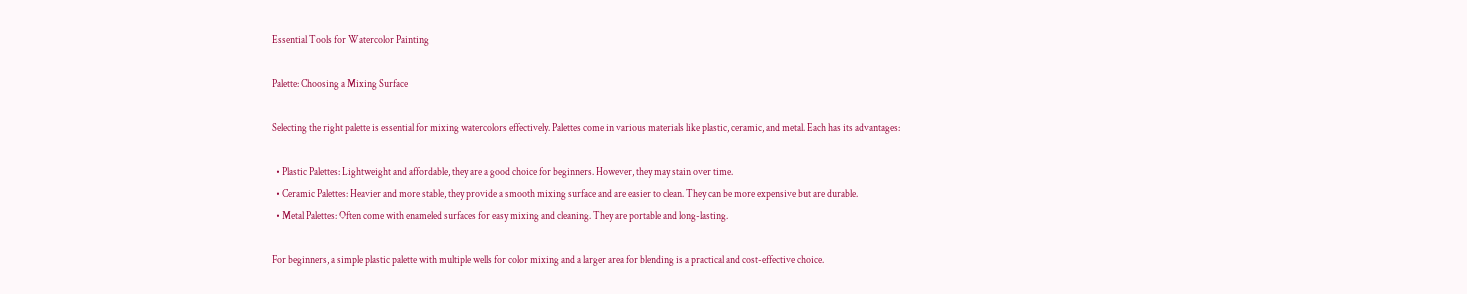Essential Tools for Watercolor Painting

Palette: Choosing a Mixing Surface

Selecting the right palette is essential for mixing watercolors effectively. Palettes come in various materials like plastic, ceramic, and metal. Each has its advantages:

  • Plastic Palettes: Lightweight and affordable, they are a good choice for beginners. However, they may stain over time.
  • Ceramic Palettes: Heavier and more stable, they provide a smooth mixing surface and are easier to clean. They can be more expensive but are durable.
  • Metal Palettes: Often come with enameled surfaces for easy mixing and cleaning. They are portable and long-lasting.

For beginners, a simple plastic palette with multiple wells for color mixing and a larger area for blending is a practical and cost-effective choice.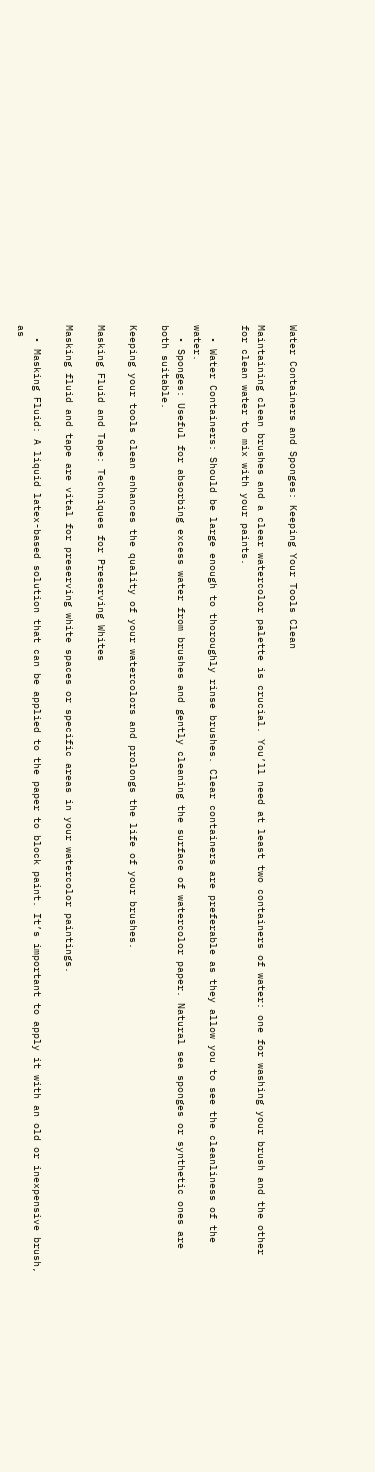Water Containers and Sponges: Keeping Your Tools Clean

Maintaining clean brushes and a clear watercolor palette is crucial. You’ll need at least two containers of water: one for washing your brush and the other for clean water to mix with your paints.

  • Water Containers: Should be large enough to thoroughly rinse brushes. Clear containers are preferable as they allow you to see the cleanliness of the water.
  • Sponges: Useful for absorbing excess water from brushes and gently cleaning the surface of watercolor paper. Natural sea sponges or synthetic ones are both suitable.

Keeping your tools clean enhances the quality of your watercolors and prolongs the life of your brushes.

Masking Fluid and Tape: Techniques for Preserving Whites

Masking fluid and tape are vital for preserving white spaces or specific areas in your watercolor paintings.

  • Masking Fluid: A liquid latex-based solution that can be applied to the paper to block paint. It’s important to apply it with an old or inexpensive brush, as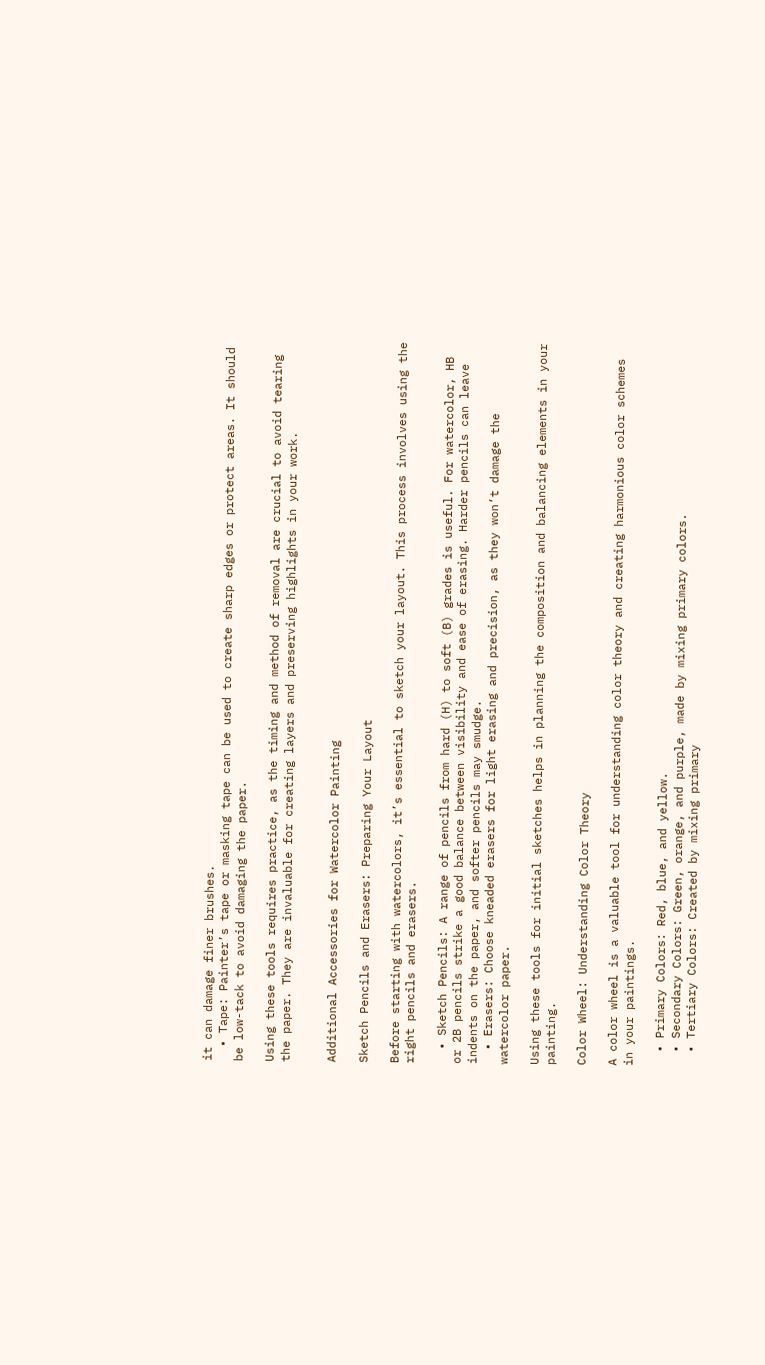it can damage finer brushes.
  • Tape: Painter’s tape or masking tape can be used to create sharp edges or protect areas. It should be low-tack to avoid damaging the paper.

Using these tools requires practice, as the timing and method of removal are crucial to avoid tearing the paper. They are invaluable for creating layers and preserving highlights in your work.


Additional Accessories for Watercolor Painting

Sketch Pencils and Erasers: Preparing Your Layout

Before starting with watercolors, it’s essential to sketch your layout. This process involves using the right pencils and erasers.

  • Sketch Pencils: A range of pencils from hard (H) to soft (B) grades is useful. For watercolor, HB or 2B pencils strike a good balance between visibility and ease of erasing. Harder pencils can leave indents on the paper, and softer pencils may smudge.
  • Erasers: Choose kneaded erasers for light erasing and precision, as they won’t damage the watercolor paper.

Using these tools for initial sketches helps in planning the composition and balancing elements in your painting.

Color Wheel: Understanding Color Theory

A color wheel is a valuable tool for understanding color theory and creating harmonious color schemes in your paintings.

  • Primary Colors: Red, blue, and yellow.
  • Secondary Colors: Green, orange, and purple, made by mixing primary colors.
  • Tertiary Colors: Created by mixing primary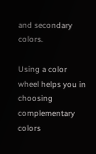and secondary colors.

Using a color wheel helps you in choosing complementary colors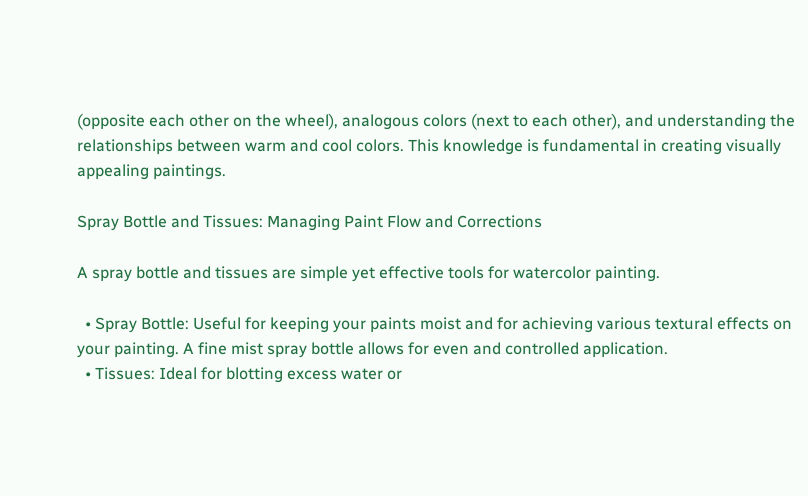(opposite each other on the wheel), analogous colors (next to each other), and understanding the relationships between warm and cool colors. This knowledge is fundamental in creating visually appealing paintings.

Spray Bottle and Tissues: Managing Paint Flow and Corrections

A spray bottle and tissues are simple yet effective tools for watercolor painting.

  • Spray Bottle: Useful for keeping your paints moist and for achieving various textural effects on your painting. A fine mist spray bottle allows for even and controlled application.
  • Tissues: Ideal for blotting excess water or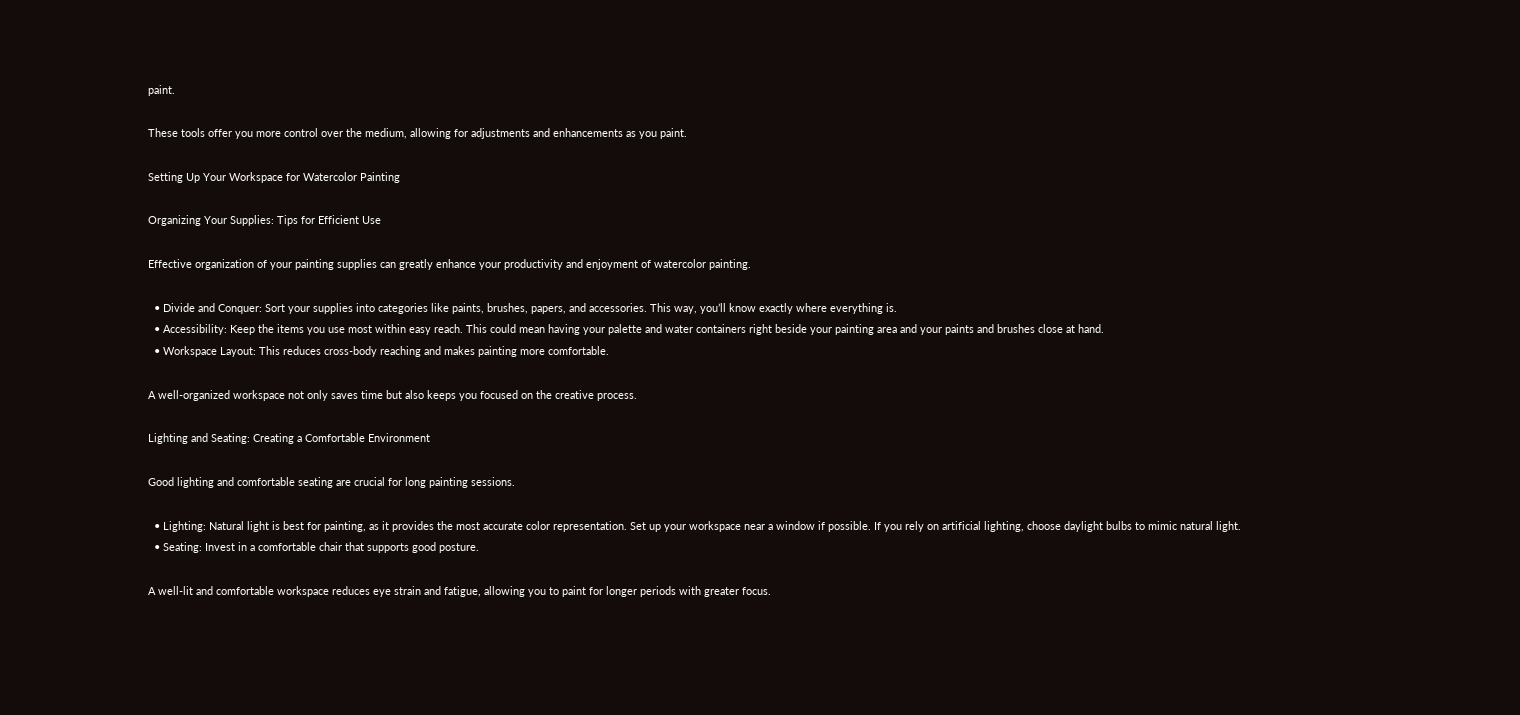paint.

These tools offer you more control over the medium, allowing for adjustments and enhancements as you paint.

Setting Up Your Workspace for Watercolor Painting

Organizing Your Supplies: Tips for Efficient Use

Effective organization of your painting supplies can greatly enhance your productivity and enjoyment of watercolor painting.

  • Divide and Conquer: Sort your supplies into categories like paints, brushes, papers, and accessories. This way, you’ll know exactly where everything is.
  • Accessibility: Keep the items you use most within easy reach. This could mean having your palette and water containers right beside your painting area and your paints and brushes close at hand.
  • Workspace Layout: This reduces cross-body reaching and makes painting more comfortable.

A well-organized workspace not only saves time but also keeps you focused on the creative process.

Lighting and Seating: Creating a Comfortable Environment

Good lighting and comfortable seating are crucial for long painting sessions.

  • Lighting: Natural light is best for painting, as it provides the most accurate color representation. Set up your workspace near a window if possible. If you rely on artificial lighting, choose daylight bulbs to mimic natural light.
  • Seating: Invest in a comfortable chair that supports good posture.

A well-lit and comfortable workspace reduces eye strain and fatigue, allowing you to paint for longer periods with greater focus.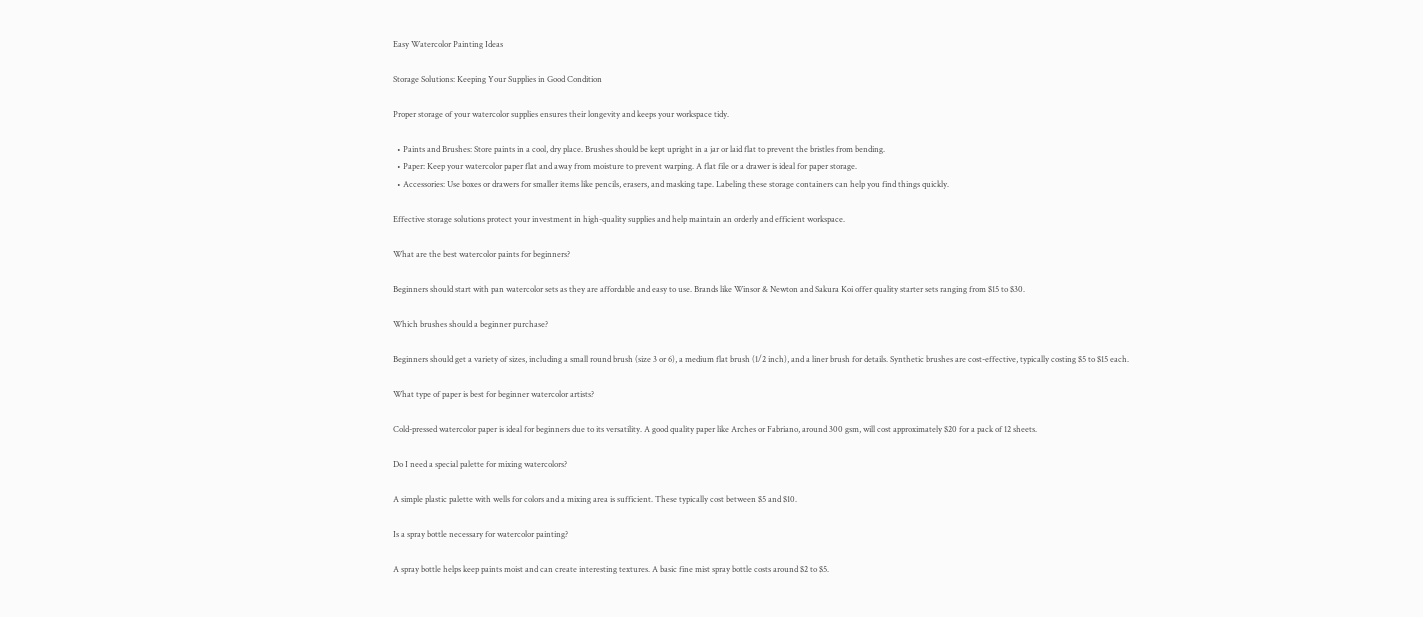Easy Watercolor Painting Ideas

Storage Solutions: Keeping Your Supplies in Good Condition

Proper storage of your watercolor supplies ensures their longevity and keeps your workspace tidy.

  • Paints and Brushes: Store paints in a cool, dry place. Brushes should be kept upright in a jar or laid flat to prevent the bristles from bending.
  • Paper: Keep your watercolor paper flat and away from moisture to prevent warping. A flat file or a drawer is ideal for paper storage.
  • Accessories: Use boxes or drawers for smaller items like pencils, erasers, and masking tape. Labeling these storage containers can help you find things quickly.

Effective storage solutions protect your investment in high-quality supplies and help maintain an orderly and efficient workspace.

What are the best watercolor paints for beginners?

Beginners should start with pan watercolor sets as they are affordable and easy to use. Brands like Winsor & Newton and Sakura Koi offer quality starter sets ranging from $15 to $30.

Which brushes should a beginner purchase?

Beginners should get a variety of sizes, including a small round brush (size 3 or 6), a medium flat brush (1/2 inch), and a liner brush for details. Synthetic brushes are cost-effective, typically costing $5 to $15 each.

What type of paper is best for beginner watercolor artists?

Cold-pressed watercolor paper is ideal for beginners due to its versatility. A good quality paper like Arches or Fabriano, around 300 gsm, will cost approximately $20 for a pack of 12 sheets.

Do I need a special palette for mixing watercolors?

A simple plastic palette with wells for colors and a mixing area is sufficient. These typically cost between $5 and $10.

Is a spray bottle necessary for watercolor painting?

A spray bottle helps keep paints moist and can create interesting textures. A basic fine mist spray bottle costs around $2 to $5.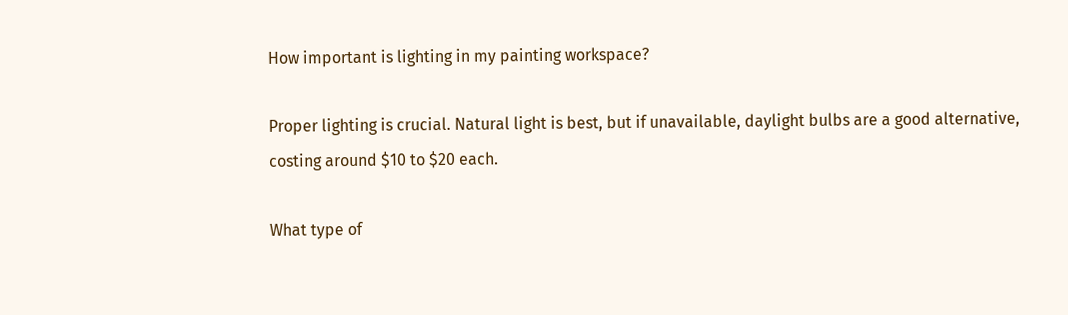How important is lighting in my painting workspace?

Proper lighting is crucial. Natural light is best, but if unavailable, daylight bulbs are a good alternative, costing around $10 to $20 each.

What type of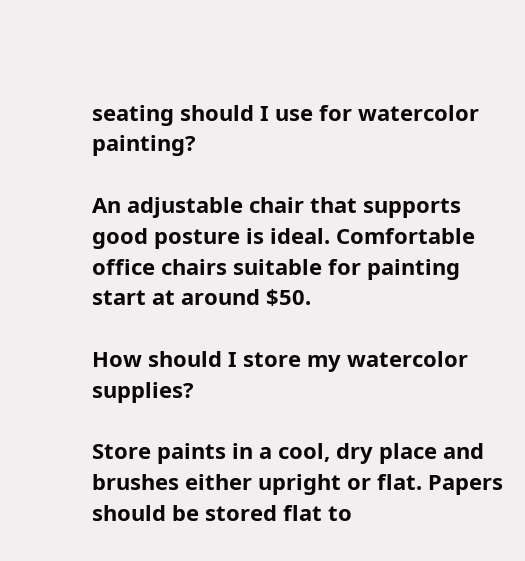seating should I use for watercolor painting?

An adjustable chair that supports good posture is ideal. Comfortable office chairs suitable for painting start at around $50.

How should I store my watercolor supplies?

Store paints in a cool, dry place and brushes either upright or flat. Papers should be stored flat to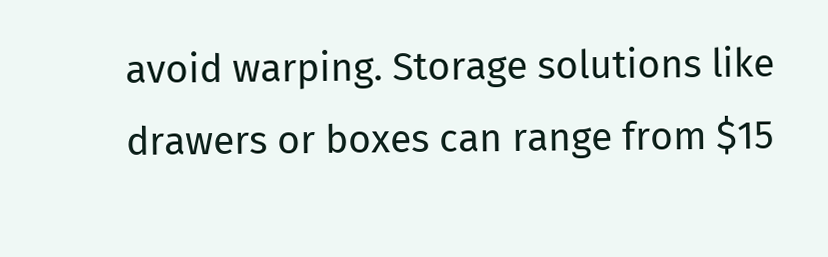avoid warping. Storage solutions like drawers or boxes can range from $15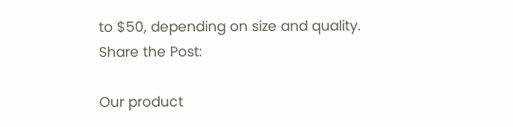to $50, depending on size and quality.
Share the Post:

Our product